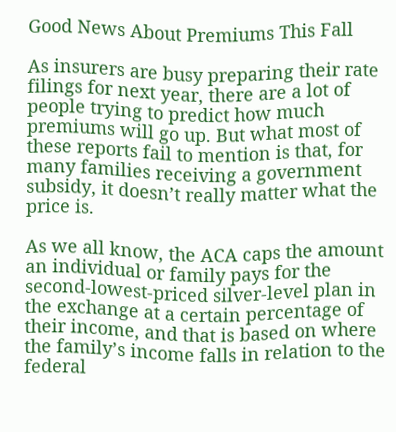Good News About Premiums This Fall

As insurers are busy preparing their rate filings for next year, there are a lot of people trying to predict how much premiums will go up. But what most of these reports fail to mention is that, for many families receiving a government subsidy, it doesn’t really matter what the price is.

As we all know, the ACA caps the amount an individual or family pays for the second-lowest-priced silver-level plan in the exchange at a certain percentage of their income, and that is based on where the family’s income falls in relation to the federal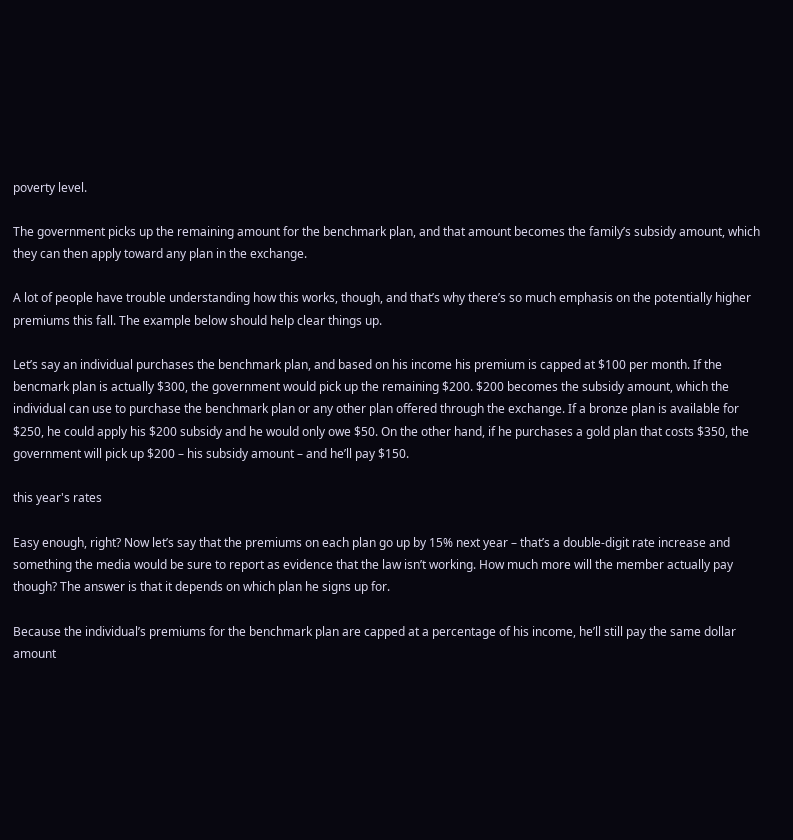poverty level.

The government picks up the remaining amount for the benchmark plan, and that amount becomes the family’s subsidy amount, which they can then apply toward any plan in the exchange.

A lot of people have trouble understanding how this works, though, and that’s why there’s so much emphasis on the potentially higher premiums this fall. The example below should help clear things up.

Let’s say an individual purchases the benchmark plan, and based on his income his premium is capped at $100 per month. If the bencmark plan is actually $300, the government would pick up the remaining $200. $200 becomes the subsidy amount, which the individual can use to purchase the benchmark plan or any other plan offered through the exchange. If a bronze plan is available for $250, he could apply his $200 subsidy and he would only owe $50. On the other hand, if he purchases a gold plan that costs $350, the government will pick up $200 – his subsidy amount – and he’ll pay $150.

this year's rates

Easy enough, right? Now let’s say that the premiums on each plan go up by 15% next year – that’s a double-digit rate increase and something the media would be sure to report as evidence that the law isn’t working. How much more will the member actually pay though? The answer is that it depends on which plan he signs up for.

Because the individual’s premiums for the benchmark plan are capped at a percentage of his income, he’ll still pay the same dollar amount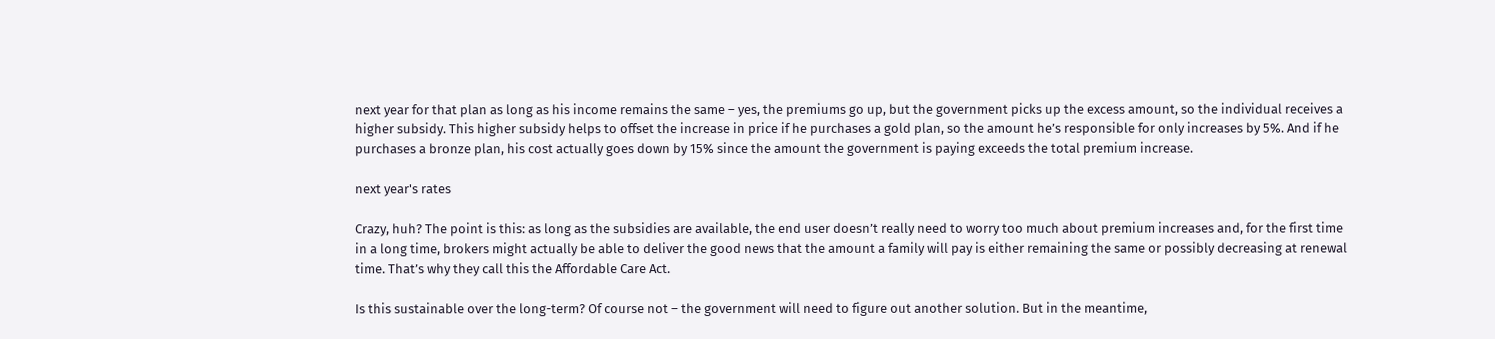next year for that plan as long as his income remains the same – yes, the premiums go up, but the government picks up the excess amount, so the individual receives a higher subsidy. This higher subsidy helps to offset the increase in price if he purchases a gold plan, so the amount he’s responsible for only increases by 5%. And if he purchases a bronze plan, his cost actually goes down by 15% since the amount the government is paying exceeds the total premium increase.

next year's rates

Crazy, huh? The point is this: as long as the subsidies are available, the end user doesn’t really need to worry too much about premium increases and, for the first time in a long time, brokers might actually be able to deliver the good news that the amount a family will pay is either remaining the same or possibly decreasing at renewal time. That’s why they call this the Affordable Care Act.

Is this sustainable over the long-term? Of course not – the government will need to figure out another solution. But in the meantime,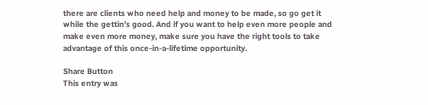there are clients who need help and money to be made, so go get it while the gettin’s good. And if you want to help even more people and make even more money, make sure you have the right tools to take advantage of this once-in-a-lifetime opportunity.

Share Button
This entry was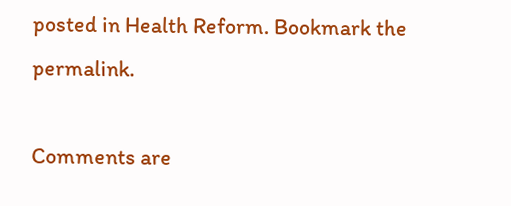posted in Health Reform. Bookmark the permalink.

Comments are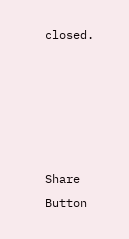closed.





Share Button